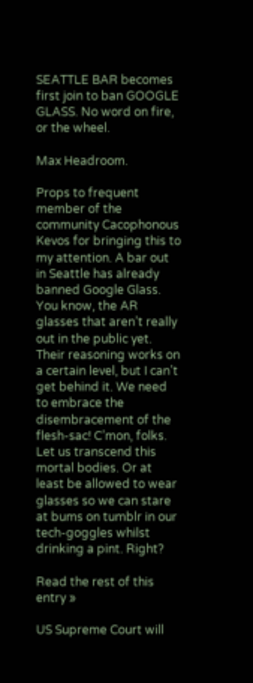SEATTLE BAR becomes first join to ban GOOGLE GLASS. No word on fire, or the wheel.

Max Headroom.

Props to frequent member of the community Cacophonous Kevos for bringing this to my attention. A bar out in Seattle has already banned Google Glass. You know, the AR glasses that aren’t really out in the public yet. Their reasoning works on a certain level, but I can’t get behind it. We need to embrace the disembracement of the flesh-sac! C’mon, folks. Let us transcend this mortal bodies. Or at least be allowed to wear glasses so we can stare at bums on tumblr in our tech-goggles whilst drinking a pint. Right?

Read the rest of this entry »

US Supreme Court will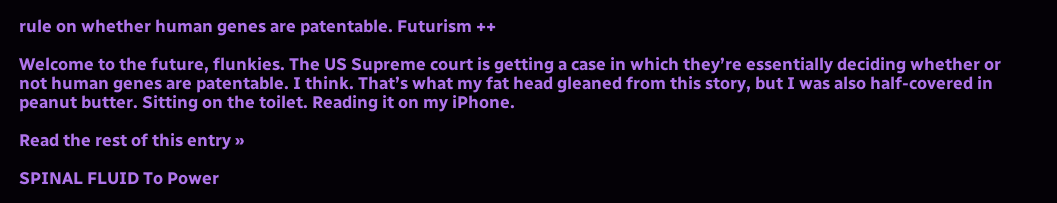rule on whether human genes are patentable. Futurism ++

Welcome to the future, flunkies. The US Supreme court is getting a case in which they’re essentially deciding whether or not human genes are patentable. I think. That’s what my fat head gleaned from this story, but I was also half-covered in peanut butter. Sitting on the toilet. Reading it on my iPhone.

Read the rest of this entry »

SPINAL FLUID To Power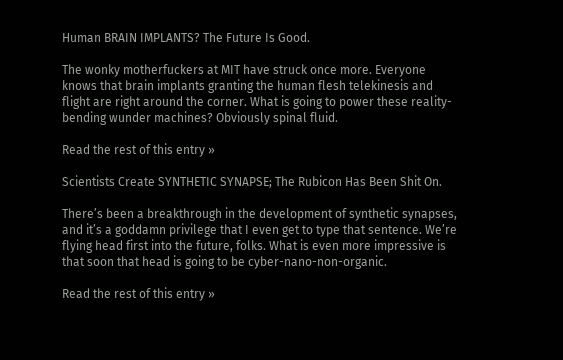Human BRAIN IMPLANTS? The Future Is Good.

The wonky motherfuckers at MIT have struck once more. Everyone knows that brain implants granting the human flesh telekinesis and flight are right around the corner. What is going to power these reality-bending wunder machines? Obviously spinal fluid.

Read the rest of this entry »

Scientists Create SYNTHETIC SYNAPSE; The Rubicon Has Been Shit On.

There’s been a breakthrough in the development of synthetic synapses, and it’s a goddamn privilege that I even get to type that sentence. We’re flying head first into the future, folks. What is even more impressive is that soon that head is going to be cyber-nano-non-organic.

Read the rest of this entry »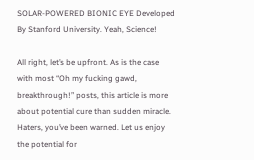SOLAR-POWERED BIONIC EYE Developed By Stanford University. Yeah, Science!

All right, let’s be upfront. As is the case with most “Oh my fucking gawd, breakthrough!” posts, this article is more about potential cure than sudden miracle. Haters, you’ve been warned. Let us enjoy the potential for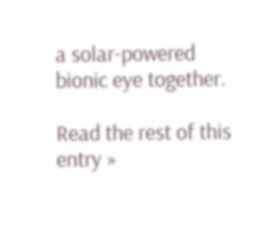a solar-powered bionic eye together.

Read the rest of this entry »